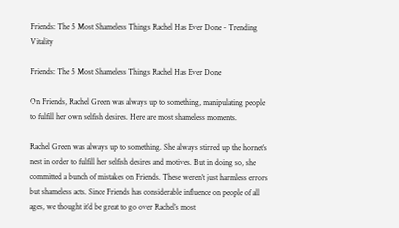Friends: The 5 Most Shameless Things Rachel Has Ever Done - Trending Vitality

Friends: The 5 Most Shameless Things Rachel Has Ever Done

On Friends, Rachel Green was always up to something, manipulating people to fulfill her own selfish desires. Here are most shameless moments.

Rachel Green was always up to something. She always stirred up the hornet’s nest in order to fulfill her selfish desires and motives. But in doing so, she committed a bunch of mistakes on Friends. These weren’t just harmless errors but shameless acts. Since Friends has considerable influence on people of all ages, we thought it’d be great to go over Rachel’s most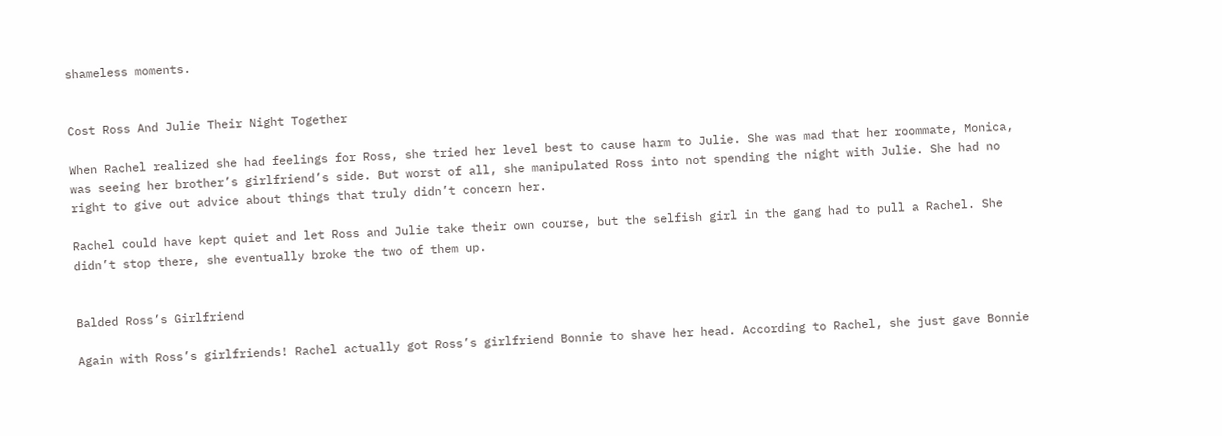shameless moments.


Cost Ross And Julie Their Night Together

When Rachel realized she had feelings for Ross, she tried her level best to cause harm to Julie. She was mad that her roommate, Monica, was seeing her brother’s girlfriend’s side. But worst of all, she manipulated Ross into not spending the night with Julie. She had no right to give out advice about things that truly didn’t concern her.

Rachel could have kept quiet and let Ross and Julie take their own course, but the selfish girl in the gang had to pull a Rachel. She didn’t stop there, she eventually broke the two of them up.


Balded Ross’s Girlfriend

Again with Ross’s girlfriends! Rachel actually got Ross’s girlfriend Bonnie to shave her head. According to Rachel, she just gave Bonnie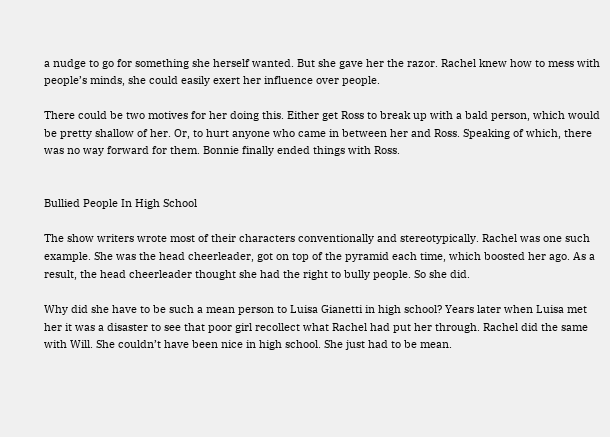a nudge to go for something she herself wanted. But she gave her the razor. Rachel knew how to mess with people’s minds, she could easily exert her influence over people.

There could be two motives for her doing this. Either get Ross to break up with a bald person, which would be pretty shallow of her. Or, to hurt anyone who came in between her and Ross. Speaking of which, there was no way forward for them. Bonnie finally ended things with Ross.


Bullied People In High School

The show writers wrote most of their characters conventionally and stereotypically. Rachel was one such example. She was the head cheerleader, got on top of the pyramid each time, which boosted her ago. As a result, the head cheerleader thought she had the right to bully people. So she did.

Why did she have to be such a mean person to Luisa Gianetti in high school? Years later when Luisa met her it was a disaster to see that poor girl recollect what Rachel had put her through. Rachel did the same with Will. She couldn’t have been nice in high school. She just had to be mean.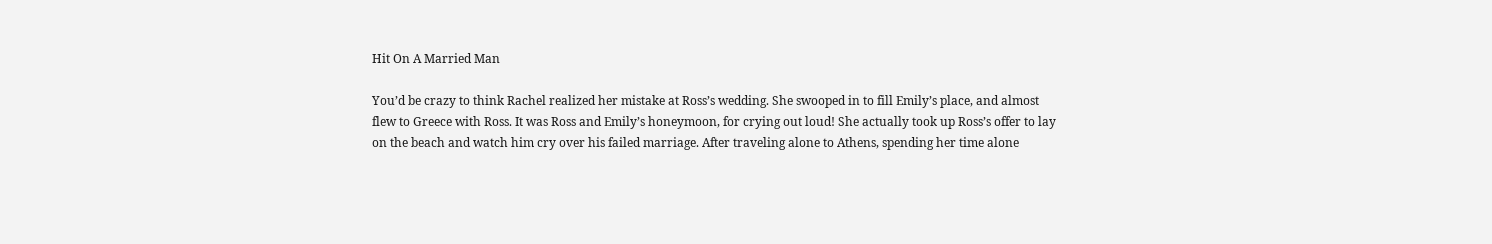Hit On A Married Man

You’d be crazy to think Rachel realized her mistake at Ross’s wedding. She swooped in to fill Emily’s place, and almost flew to Greece with Ross. It was Ross and Emily’s honeymoon, for crying out loud! She actually took up Ross’s offer to lay on the beach and watch him cry over his failed marriage. After traveling alone to Athens, spending her time alone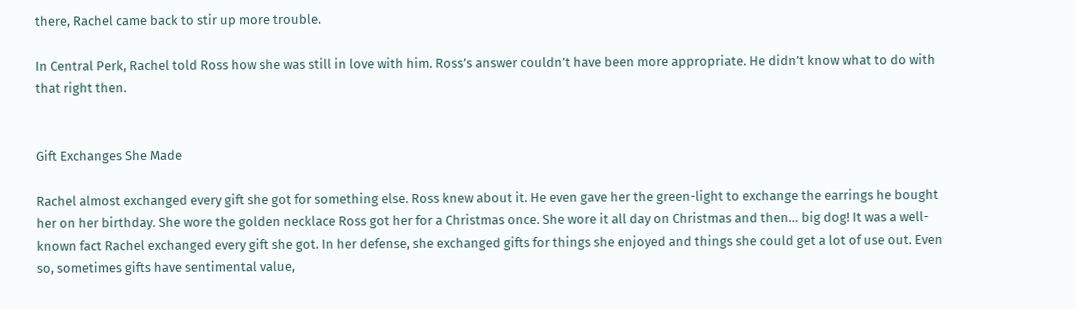there, Rachel came back to stir up more trouble.

In Central Perk, Rachel told Ross how she was still in love with him. Ross’s answer couldn’t have been more appropriate. He didn’t know what to do with that right then.


Gift Exchanges She Made

Rachel almost exchanged every gift she got for something else. Ross knew about it. He even gave her the green-light to exchange the earrings he bought her on her birthday. She wore the golden necklace Ross got her for a Christmas once. She wore it all day on Christmas and then… big dog! It was a well-known fact Rachel exchanged every gift she got. In her defense, she exchanged gifts for things she enjoyed and things she could get a lot of use out. Even so, sometimes gifts have sentimental value,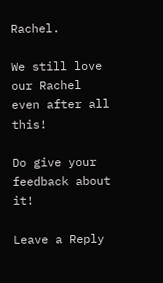Rachel.

We still love our Rachel even after all this!

Do give your feedback about it!

Leave a Reply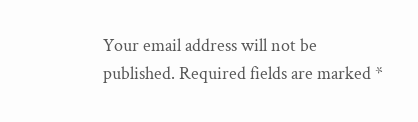Your email address will not be published. Required fields are marked *